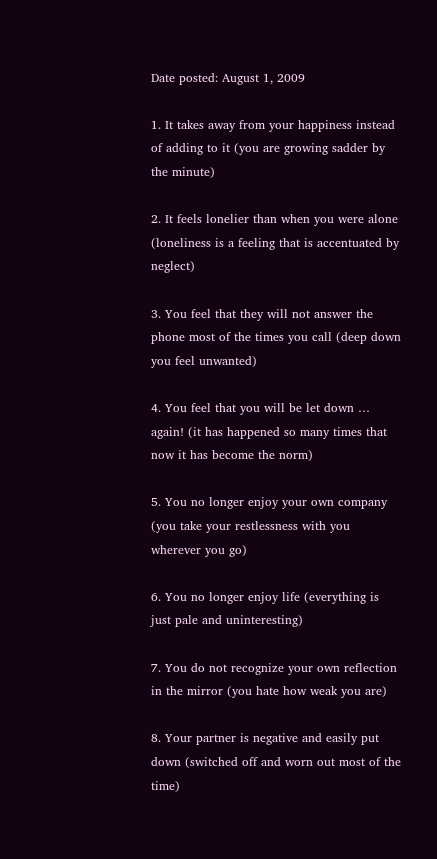Date posted: August 1, 2009

1. It takes away from your happiness instead of adding to it (you are growing sadder by the minute)

2. It feels lonelier than when you were alone (loneliness is a feeling that is accentuated by neglect)

3. You feel that they will not answer the phone most of the times you call (deep down you feel unwanted)

4. You feel that you will be let down … again! (it has happened so many times that now it has become the norm)

5. You no longer enjoy your own company (you take your restlessness with you wherever you go)

6. You no longer enjoy life (everything is just pale and uninteresting)

7. You do not recognize your own reflection in the mirror (you hate how weak you are)

8. Your partner is negative and easily put down (switched off and worn out most of the time)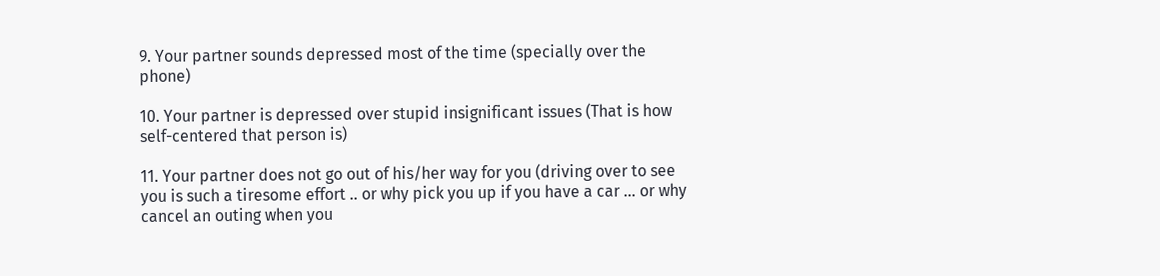9. Your partner sounds depressed most of the time (specially over the phone)

10. Your partner is depressed over stupid insignificant issues (That is how self-centered that person is)

11. Your partner does not go out of his/her way for you (driving over to see you is such a tiresome effort .. or why pick you up if you have a car … or why cancel an outing when you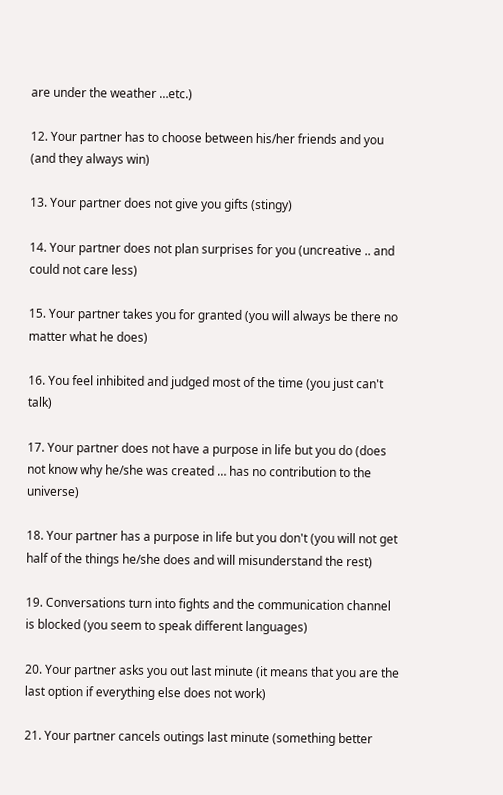are under the weather …etc.)

12. Your partner has to choose between his/her friends and you (and they always win)

13. Your partner does not give you gifts (stingy)

14. Your partner does not plan surprises for you (uncreative .. and could not care less)

15. Your partner takes you for granted (you will always be there no matter what he does)

16. You feel inhibited and judged most of the time (you just can't talk)

17. Your partner does not have a purpose in life but you do (does not know why he/she was created … has no contribution to the universe)

18. Your partner has a purpose in life but you don't (you will not get half of the things he/she does and will misunderstand the rest)

19. Conversations turn into fights and the communication channel is blocked (you seem to speak different languages)

20. Your partner asks you out last minute (it means that you are the last option if everything else does not work)

21. Your partner cancels outings last minute (something better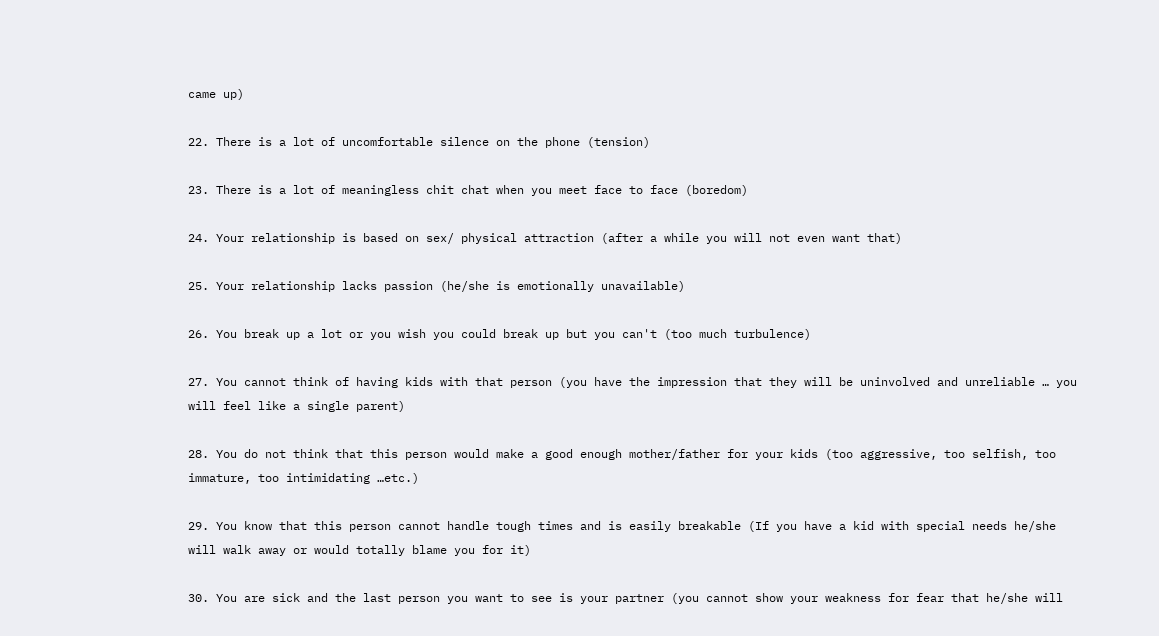came up)

22. There is a lot of uncomfortable silence on the phone (tension)

23. There is a lot of meaningless chit chat when you meet face to face (boredom)

24. Your relationship is based on sex/ physical attraction (after a while you will not even want that)

25. Your relationship lacks passion (he/she is emotionally unavailable)

26. You break up a lot or you wish you could break up but you can't (too much turbulence)

27. You cannot think of having kids with that person (you have the impression that they will be uninvolved and unreliable … you will feel like a single parent)

28. You do not think that this person would make a good enough mother/father for your kids (too aggressive, too selfish, too immature, too intimidating …etc.)

29. You know that this person cannot handle tough times and is easily breakable (If you have a kid with special needs he/she will walk away or would totally blame you for it)

30. You are sick and the last person you want to see is your partner (you cannot show your weakness for fear that he/she will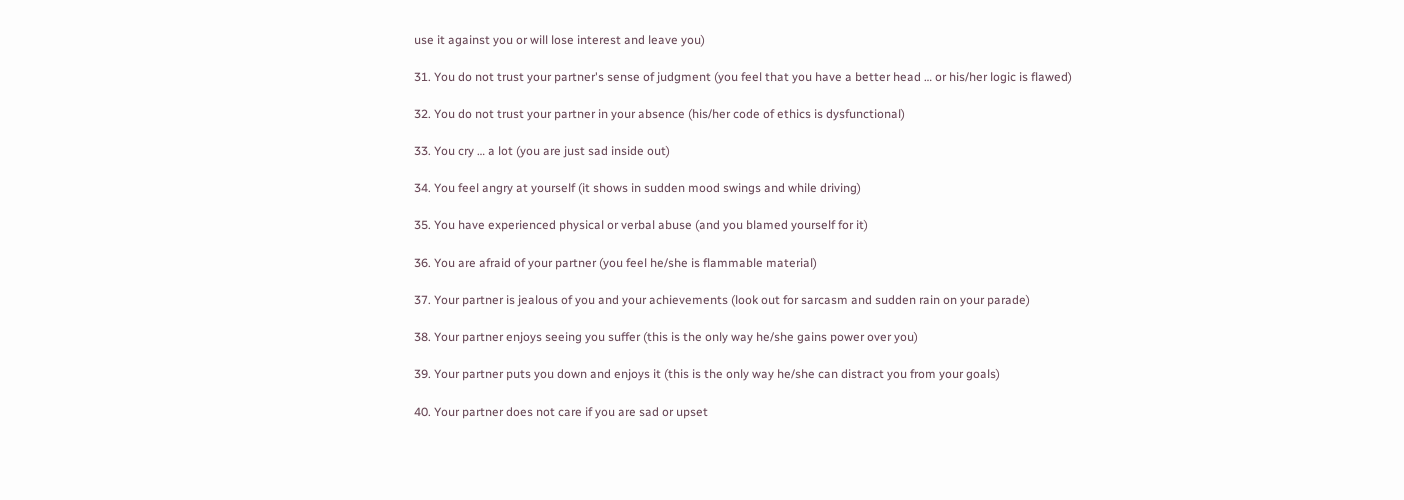use it against you or will lose interest and leave you)

31. You do not trust your partner's sense of judgment (you feel that you have a better head … or his/her logic is flawed)

32. You do not trust your partner in your absence (his/her code of ethics is dysfunctional)

33. You cry … a lot (you are just sad inside out)

34. You feel angry at yourself (it shows in sudden mood swings and while driving)

35. You have experienced physical or verbal abuse (and you blamed yourself for it)

36. You are afraid of your partner (you feel he/she is flammable material)

37. Your partner is jealous of you and your achievements (look out for sarcasm and sudden rain on your parade)

38. Your partner enjoys seeing you suffer (this is the only way he/she gains power over you)

39. Your partner puts you down and enjoys it (this is the only way he/she can distract you from your goals)

40. Your partner does not care if you are sad or upset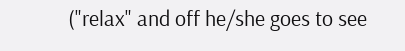("relax" and off he/she goes to see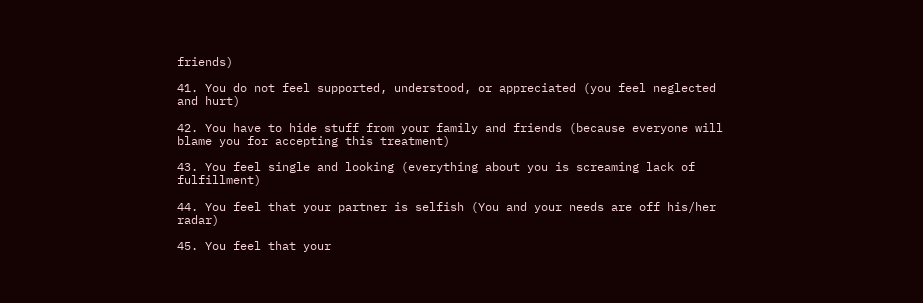friends)

41. You do not feel supported, understood, or appreciated (you feel neglected and hurt)

42. You have to hide stuff from your family and friends (because everyone will blame you for accepting this treatment)

43. You feel single and looking (everything about you is screaming lack of fulfillment)

44. You feel that your partner is selfish (You and your needs are off his/her radar)

45. You feel that your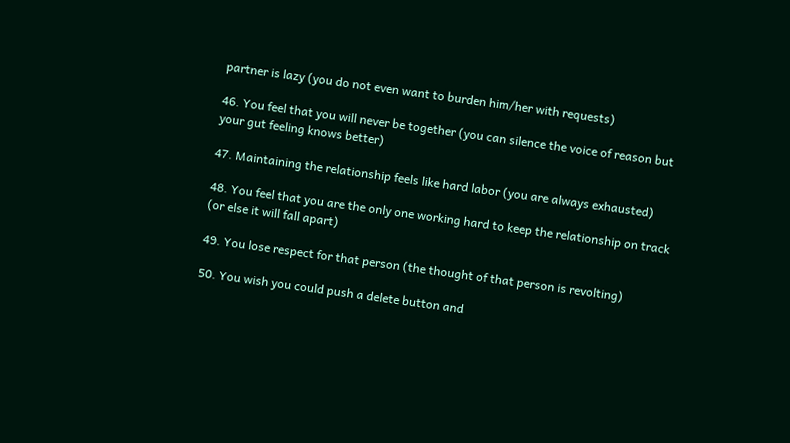partner is lazy (you do not even want to burden him/her with requests)

46. You feel that you will never be together (you can silence the voice of reason but your gut feeling knows better)

47. Maintaining the relationship feels like hard labor (you are always exhausted)

48. You feel that you are the only one working hard to keep the relationship on track (or else it will fall apart)

49. You lose respect for that person (the thought of that person is revolting)

50. You wish you could push a delete button and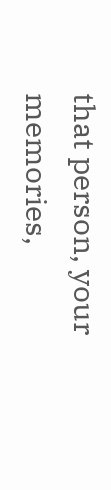that person, your memories,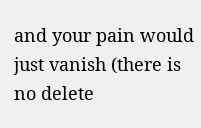and your pain would just vanish (there is no delete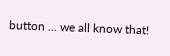button … we all know that!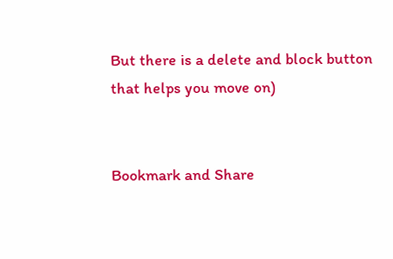But there is a delete and block button that helps you move on)


Bookmark and Share